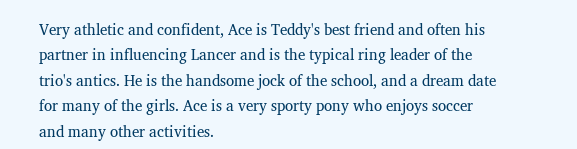Very athletic and confident, Ace is Teddy's best friend and often his partner in influencing Lancer and is the typical ring leader of the trio's antics. He is the handsome jock of the school, and a dream date for many of the girls. Ace is a very sporty pony who enjoys soccer and many other activities.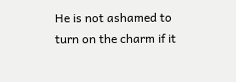He is not ashamed to turn on the charm if it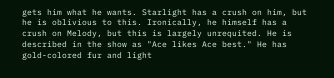gets him what he wants. Starlight has a crush on him, but he is oblivious to this. Ironically, he himself has a crush on Melody, but this is largely unrequited. He is described in the show as "Ace likes Ace best." He has gold-colored fur and light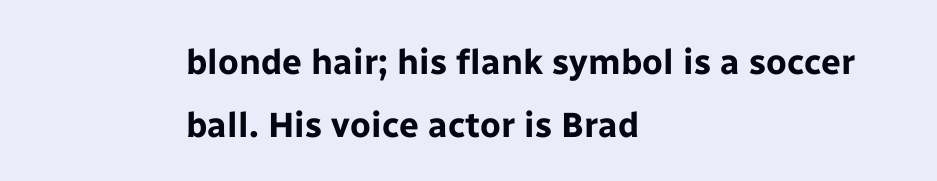blonde hair; his flank symbol is a soccer ball. His voice actor is Brad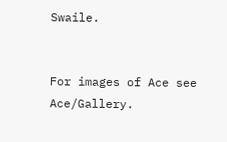Swaile.


For images of Ace see Ace/Gallery.